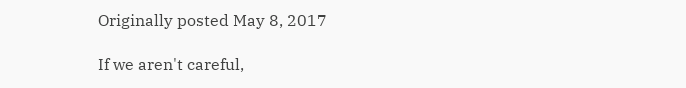Originally posted May 8, 2017

If we aren't careful,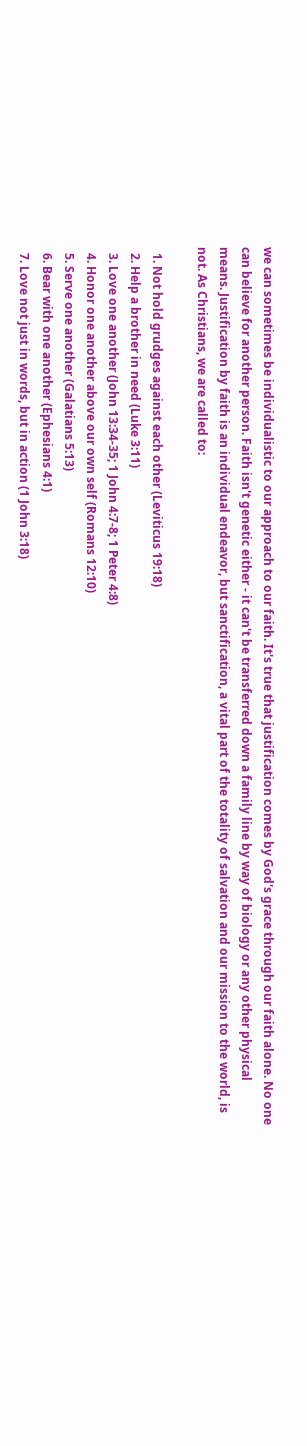we can sometimes be individualistic to our approach to our faith. It's true that justification comes by God's grace through our faith alone. No one can believe for another person. Faith isn't genetic either - it can't be transferred down a family line by way of biology or any other physical means. Justification by faith is an individual endeavor, but sanctification, a vital part of the totality of salvation and our mission to the world, is not. As Christians, we are called to:

  1. Not hold grudges against each other (Leviticus 19:18)
  2. Help a brother in need (Luke 3:11)
  3. Love one another (John 13:34-35; 1 John 4:7-8; 1 Peter 4:8)
  4. Honor one another above our own self (Romans 12:10)
  5. Serve one another (Galatians 5:13)
  6. Bear with one another (Ephesians 4:1)
  7. Love not just in words, but in action (1 John 3:18)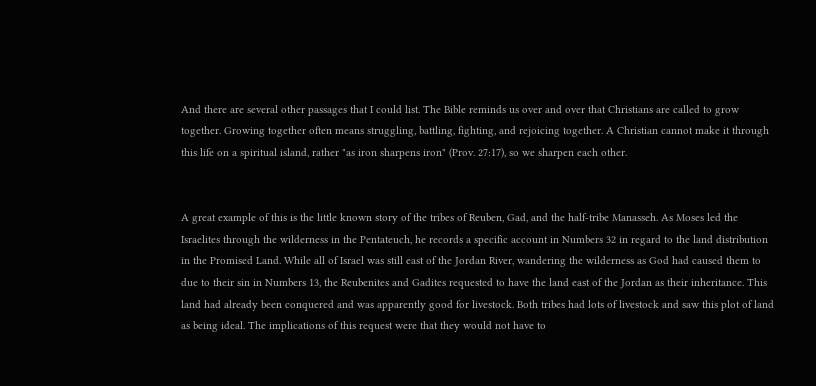And there are several other passages that I could list. The Bible reminds us over and over that Christians are called to grow together. Growing together often means struggling, battling, fighting, and rejoicing together. A Christian cannot make it through this life on a spiritual island, rather "as iron sharpens iron" (Prov. 27:17), so we sharpen each other.


A great example of this is the little known story of the tribes of Reuben, Gad, and the half-tribe Manasseh. As Moses led the Israelites through the wilderness in the Pentateuch, he records a specific account in Numbers 32 in regard to the land distribution in the Promised Land. While all of Israel was still east of the Jordan River, wandering the wilderness as God had caused them to due to their sin in Numbers 13, the Reubenites and Gadites requested to have the land east of the Jordan as their inheritance. This land had already been conquered and was apparently good for livestock. Both tribes had lots of livestock and saw this plot of land as being ideal. The implications of this request were that they would not have to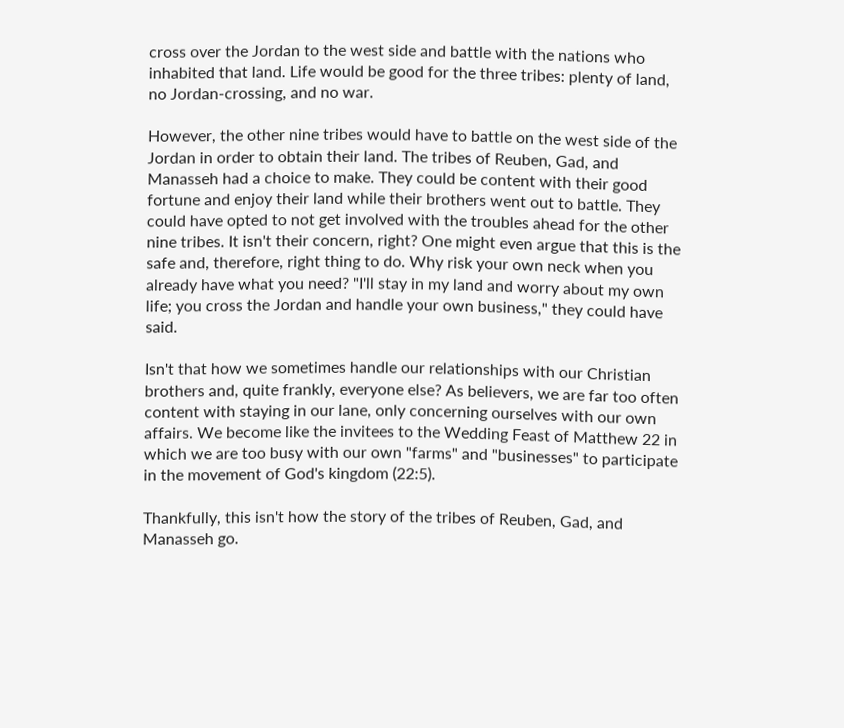cross over the Jordan to the west side and battle with the nations who inhabited that land. Life would be good for the three tribes: plenty of land, no Jordan-crossing, and no war.

However, the other nine tribes would have to battle on the west side of the Jordan in order to obtain their land. The tribes of Reuben, Gad, and Manasseh had a choice to make. They could be content with their good fortune and enjoy their land while their brothers went out to battle. They could have opted to not get involved with the troubles ahead for the other nine tribes. It isn't their concern, right? One might even argue that this is the safe and, therefore, right thing to do. Why risk your own neck when you already have what you need? "I'll stay in my land and worry about my own life; you cross the Jordan and handle your own business," they could have said.

Isn't that how we sometimes handle our relationships with our Christian brothers and, quite frankly, everyone else? As believers, we are far too often content with staying in our lane, only concerning ourselves with our own affairs. We become like the invitees to the Wedding Feast of Matthew 22 in which we are too busy with our own "farms" and "businesses" to participate in the movement of God's kingdom (22:5).

Thankfully, this isn't how the story of the tribes of Reuben, Gad, and Manasseh go.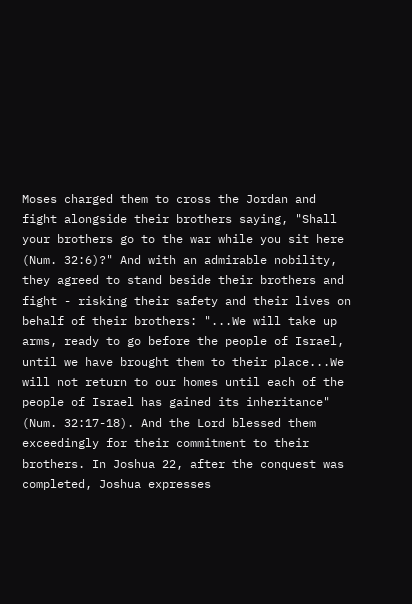Moses charged them to cross the Jordan and fight alongside their brothers saying, "Shall your brothers go to the war while you sit here (Num. 32:6)?" And with an admirable nobility, they agreed to stand beside their brothers and fight - risking their safety and their lives on behalf of their brothers: "...We will take up arms, ready to go before the people of Israel, until we have brought them to their place...We will not return to our homes until each of the people of Israel has gained its inheritance" (Num. 32:17-18). And the Lord blessed them exceedingly for their commitment to their brothers. In Joshua 22, after the conquest was completed, Joshua expresses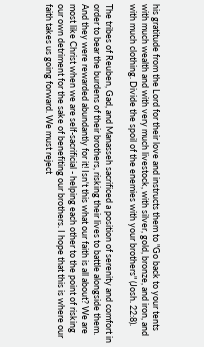his gratitude from the Lord for their love and instructs them to "Go back to your tents with much wealth and with very much livestock, with silver, gold, bronze, and iron, and with much clothing. Divide the spoil of the enemies with your brothers" (Josh. 22:8).

The tribes of Reuben, Gad, and Manasseh sacrificed a position of serenity and comfort in order to bear the burdens of their brothers, risking their lives to battle alongside them. And they were rewarded abundantly for it! Isn't this what our faith is all about? We are most like Christ when we are self-sacrificial - helping each other to the point of risking our own detriment for the sake of benefiting our brothers. I hope that this is where our faith takes us going forward. We must reject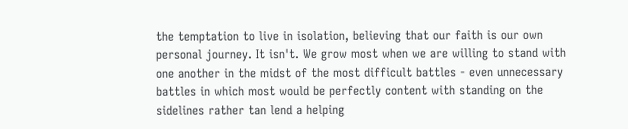the temptation to live in isolation, believing that our faith is our own personal journey. It isn't. We grow most when we are willing to stand with one another in the midst of the most difficult battles - even unnecessary battles in which most would be perfectly content with standing on the sidelines rather tan lend a helping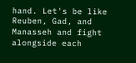hand. Let's be like Reuben, Gad, and Manasseh and fight alongside each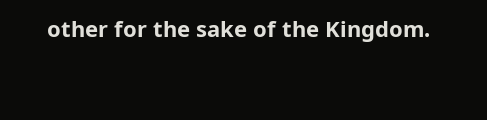other for the sake of the Kingdom.